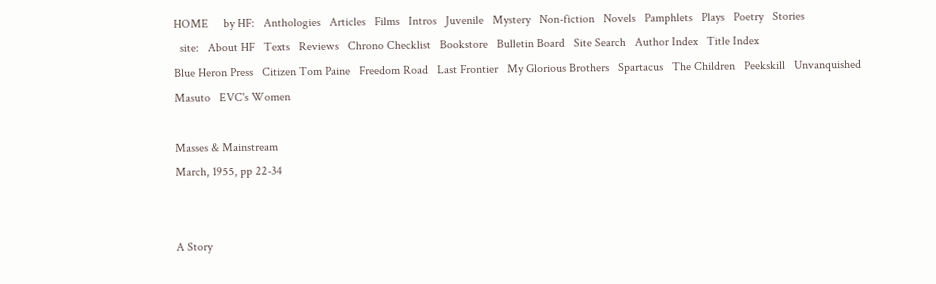HOME     by HF:   Anthologies   Articles   Films   Intros   Juvenile   Mystery   Non-fiction   Novels   Pamphlets   Plays   Poetry   Stories
  site:   About HF   Texts   Reviews   Chrono Checklist   Bookstore   Bulletin Board   Site Search   Author Index   Title Index
Blue Heron Press   Citizen Tom Paine   Freedom Road   Last Frontier   My Glorious Brothers   Spartacus   The Children   Peekskill   Unvanquished   Masuto   EVC's Women

Masses & Mainstream
March, 1955, pp 22-34


A Story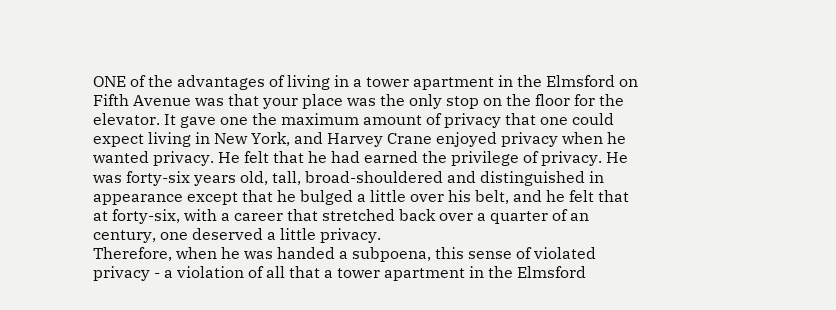ONE of the advantages of living in a tower apartment in the Elmsford on Fifth Avenue was that your place was the only stop on the floor for the elevator. It gave one the maximum amount of privacy that one could expect living in New York, and Harvey Crane enjoyed privacy when he wanted privacy. He felt that he had earned the privilege of privacy. He was forty-six years old, tall, broad-shouldered and distinguished in appearance except that he bulged a little over his belt, and he felt that at forty-six, with a career that stretched back over a quarter of an century, one deserved a little privacy.
Therefore, when he was handed a subpoena, this sense of violated privacy - a violation of all that a tower apartment in the Elmsford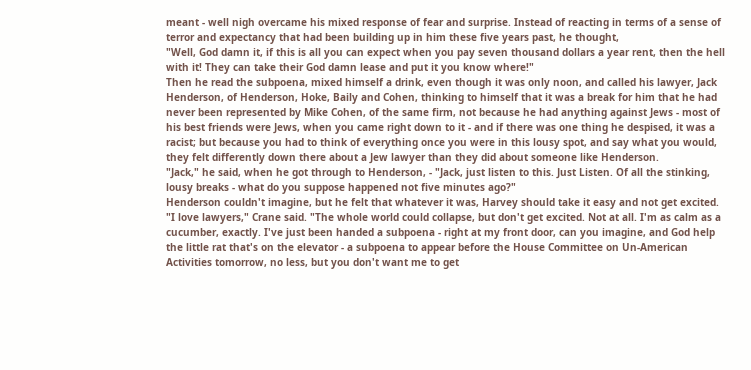meant - well nigh overcame his mixed response of fear and surprise. Instead of reacting in terms of a sense of terror and expectancy that had been building up in him these five years past, he thought,
"Well, God damn it, if this is all you can expect when you pay seven thousand dollars a year rent, then the hell with it! They can take their God damn lease and put it you know where!"
Then he read the subpoena, mixed himself a drink, even though it was only noon, and called his lawyer, Jack Henderson, of Henderson, Hoke, Baily and Cohen, thinking to himself that it was a break for him that he had never been represented by Mike Cohen, of the same firm, not because he had anything against Jews - most of his best friends were Jews, when you came right down to it - and if there was one thing he despised, it was a racist; but because you had to think of everything once you were in this lousy spot, and say what you would, they felt differently down there about a Jew lawyer than they did about someone like Henderson.
"Jack," he said, when he got through to Henderson, - "Jack, just listen to this. Just Listen. Of all the stinking, lousy breaks - what do you suppose happened not five minutes ago?"
Henderson couldn't imagine, but he felt that whatever it was, Harvey should take it easy and not get excited.
"I love lawyers," Crane said. "The whole world could collapse, but don't get excited. Not at all. I'm as calm as a cucumber, exactly. I've just been handed a subpoena - right at my front door, can you imagine, and God help the little rat that's on the elevator - a subpoena to appear before the House Committee on Un-American Activities tomorrow, no less, but you don't want me to get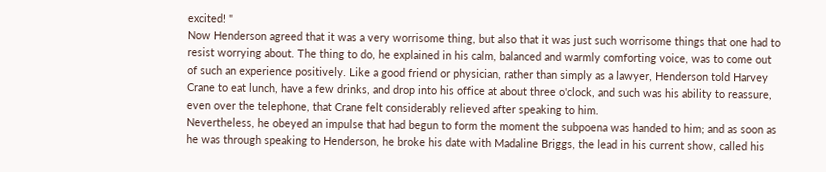excited! "
Now Henderson agreed that it was a very worrisome thing, but also that it was just such worrisome things that one had to resist worrying about. The thing to do, he explained in his calm, balanced and warmly comforting voice, was to come out of such an experience positively. Like a good friend or physician, rather than simply as a lawyer, Henderson told Harvey Crane to eat lunch, have a few drinks, and drop into his office at about three o'clock, and such was his ability to reassure, even over the telephone, that Crane felt considerably relieved after speaking to him.
Nevertheless, he obeyed an impulse that had begun to form the moment the subpoena was handed to him; and as soon as he was through speaking to Henderson, he broke his date with Madaline Briggs, the lead in his current show, called his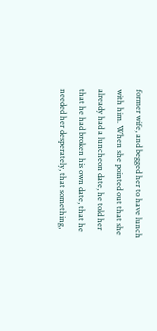former wife, and begged her to have lunch with him. When she pointed out that she already had a luncheon date, he told her that he had broken his own date, that he needed her desperately, that something,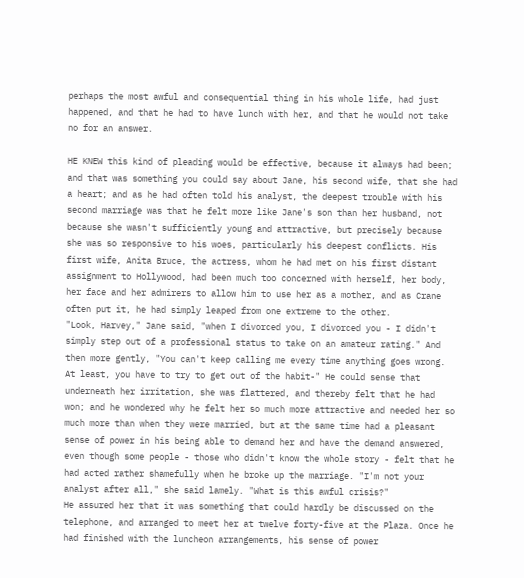perhaps the most awful and consequential thing in his whole life, had just happened, and that he had to have lunch with her, and that he would not take no for an answer.

HE KNEW this kind of pleading would be effective, because it always had been; and that was something you could say about Jane, his second wife, that she had a heart; and as he had often told his analyst, the deepest trouble with his second marriage was that he felt more like Jane's son than her husband, not because she wasn't sufficiently young and attractive, but precisely because she was so responsive to his woes, particularly his deepest conflicts. His first wife, Anita Bruce, the actress, whom he had met on his first distant assignment to Hollywood, had been much too concerned with herself, her body, her face and her admirers to allow him to use her as a mother, and as Crane often put it, he had simply leaped from one extreme to the other.
"Look, Harvey," Jane said, "when I divorced you, I divorced you - I didn't simply step out of a professional status to take on an amateur rating." And then more gently, "You can't keep calling me every time anything goes wrong. At least, you have to try to get out of the habit-" He could sense that underneath her irritation, she was flattered, and thereby felt that he had won; and he wondered why he felt her so much more attractive and needed her so much more than when they were married, but at the same time had a pleasant sense of power in his being able to demand her and have the demand answered, even though some people - those who didn't know the whole story - felt that he had acted rather shamefully when he broke up the marriage. "I'm not your analyst after all," she said lamely. "What is this awful crisis?"
He assured her that it was something that could hardly be discussed on the telephone, and arranged to meet her at twelve forty-five at the Plaza. Once he had finished with the luncheon arrangements, his sense of power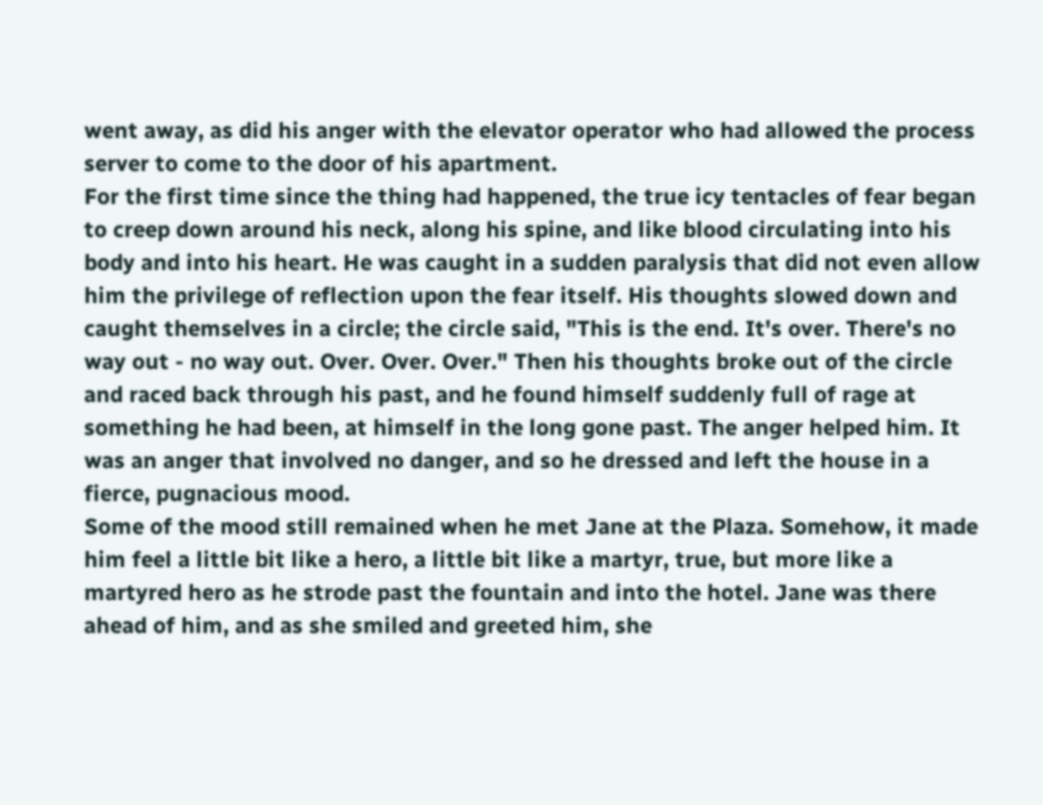went away, as did his anger with the elevator operator who had allowed the process server to come to the door of his apartment.
For the first time since the thing had happened, the true icy tentacles of fear began to creep down around his neck, along his spine, and like blood circulating into his body and into his heart. He was caught in a sudden paralysis that did not even allow him the privilege of reflection upon the fear itself. His thoughts slowed down and caught themselves in a circle; the circle said, "This is the end. It's over. There's no way out - no way out. Over. Over. Over." Then his thoughts broke out of the circle and raced back through his past, and he found himself suddenly full of rage at something he had been, at himself in the long gone past. The anger helped him. It was an anger that involved no danger, and so he dressed and left the house in a fierce, pugnacious mood.
Some of the mood still remained when he met Jane at the Plaza. Somehow, it made him feel a little bit like a hero, a little bit like a martyr, true, but more like a martyred hero as he strode past the fountain and into the hotel. Jane was there ahead of him, and as she smiled and greeted him, she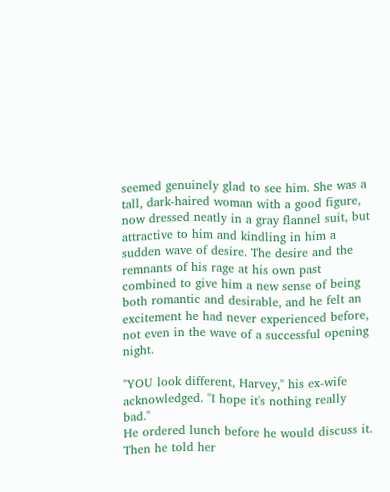seemed genuinely glad to see him. She was a tall, dark-haired woman with a good figure, now dressed neatly in a gray flannel suit, but attractive to him and kindling in him a sudden wave of desire. The desire and the remnants of his rage at his own past combined to give him a new sense of being both romantic and desirable, and he felt an excitement he had never experienced before, not even in the wave of a successful opening night.

"YOU look different, Harvey," his ex-wife acknowledged. "I hope it's nothing really bad."
He ordered lunch before he would discuss it. Then he told her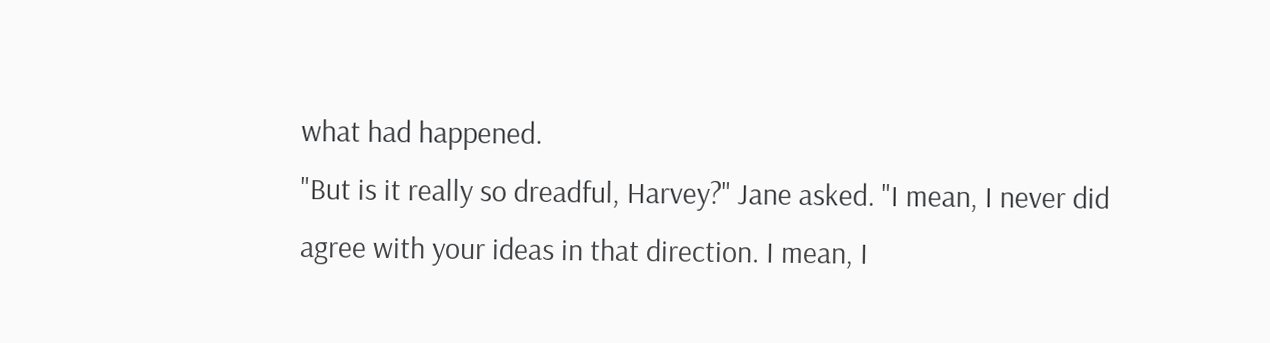what had happened.
"But is it really so dreadful, Harvey?" Jane asked. "I mean, I never did agree with your ideas in that direction. I mean, I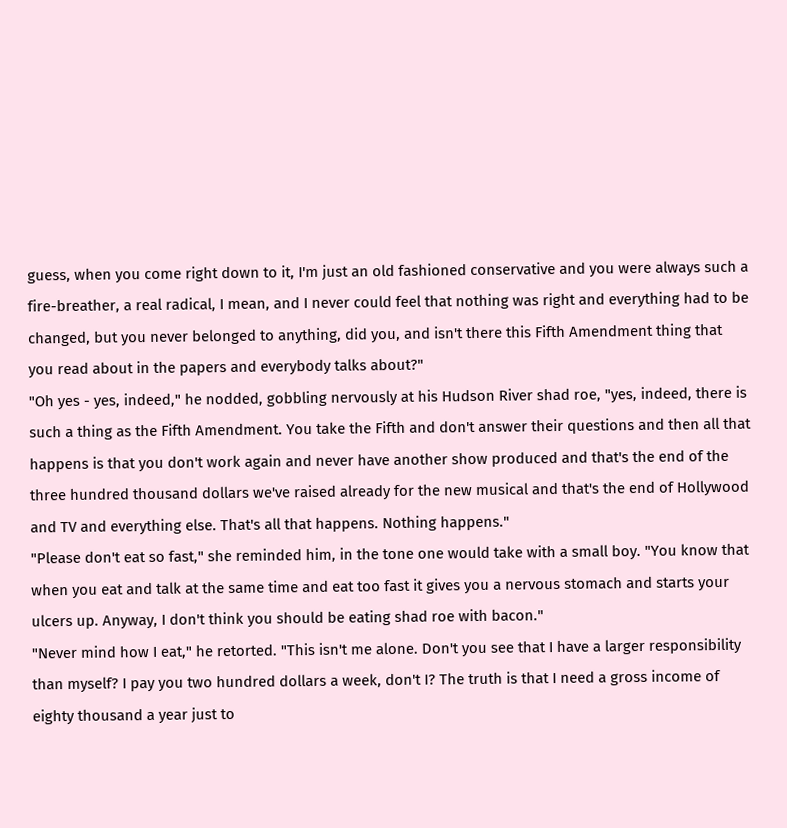guess, when you come right down to it, I'm just an old fashioned conservative and you were always such a fire-breather, a real radical, I mean, and I never could feel that nothing was right and everything had to be changed, but you never belonged to anything, did you, and isn't there this Fifth Amendment thing that you read about in the papers and everybody talks about?"
"Oh yes - yes, indeed," he nodded, gobbling nervously at his Hudson River shad roe, "yes, indeed, there is such a thing as the Fifth Amendment. You take the Fifth and don't answer their questions and then all that happens is that you don't work again and never have another show produced and that's the end of the three hundred thousand dollars we've raised already for the new musical and that's the end of Hollywood and TV and everything else. That's all that happens. Nothing happens."
"Please don't eat so fast," she reminded him, in the tone one would take with a small boy. "You know that when you eat and talk at the same time and eat too fast it gives you a nervous stomach and starts your ulcers up. Anyway, I don't think you should be eating shad roe with bacon."
"Never mind how I eat," he retorted. "This isn't me alone. Don't you see that I have a larger responsibility than myself? I pay you two hundred dollars a week, don't I? The truth is that I need a gross income of eighty thousand a year just to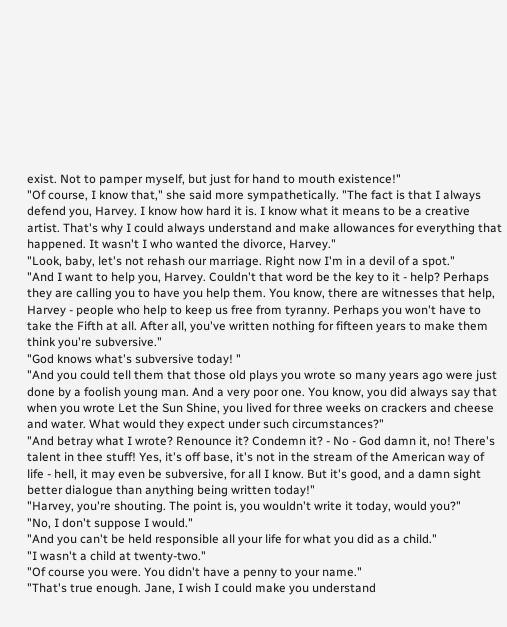exist. Not to pamper myself, but just for hand to mouth existence!"
"Of course, I know that," she said more sympathetically. "The fact is that I always defend you, Harvey. I know how hard it is. I know what it means to be a creative artist. That's why I could always understand and make allowances for everything that happened. It wasn't I who wanted the divorce, Harvey."
"Look, baby, let's not rehash our marriage. Right now I'm in a devil of a spot."
"And I want to help you, Harvey. Couldn't that word be the key to it - help? Perhaps they are calling you to have you help them. You know, there are witnesses that help, Harvey - people who help to keep us free from tyranny. Perhaps you won't have to take the Fifth at all. After all, you've written nothing for fifteen years to make them think you're subversive."
"God knows what's subversive today! "
"And you could tell them that those old plays you wrote so many years ago were just done by a foolish young man. And a very poor one. You know, you did always say that when you wrote Let the Sun Shine, you lived for three weeks on crackers and cheese and water. What would they expect under such circumstances?"
"And betray what I wrote? Renounce it? Condemn it? - No - God damn it, no! There's talent in thee stuff! Yes, it's off base, it's not in the stream of the American way of life - hell, it may even be subversive, for all I know. But it's good, and a damn sight better dialogue than anything being written today!"
"Harvey, you're shouting. The point is, you wouldn't write it today, would you?"
"No, I don't suppose I would."
"And you can't be held responsible all your life for what you did as a child."
"I wasn't a child at twenty-two."
"Of course you were. You didn't have a penny to your name."
"That's true enough. Jane, I wish I could make you understand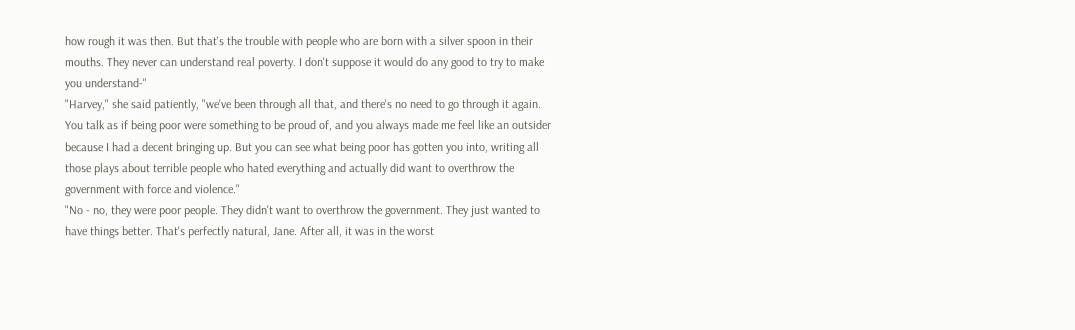how rough it was then. But that's the trouble with people who are born with a silver spoon in their mouths. They never can understand real poverty. I don't suppose it would do any good to try to make you understand-"
"Harvey," she said patiently, "we've been through all that, and there's no need to go through it again. You talk as if being poor were something to be proud of, and you always made me feel like an outsider because I had a decent bringing up. But you can see what being poor has gotten you into, writing all those plays about terrible people who hated everything and actually did want to overthrow the government with force and violence."
"No - no, they were poor people. They didn't want to overthrow the government. They just wanted to have things better. That's perfectly natural, Jane. After all, it was in the worst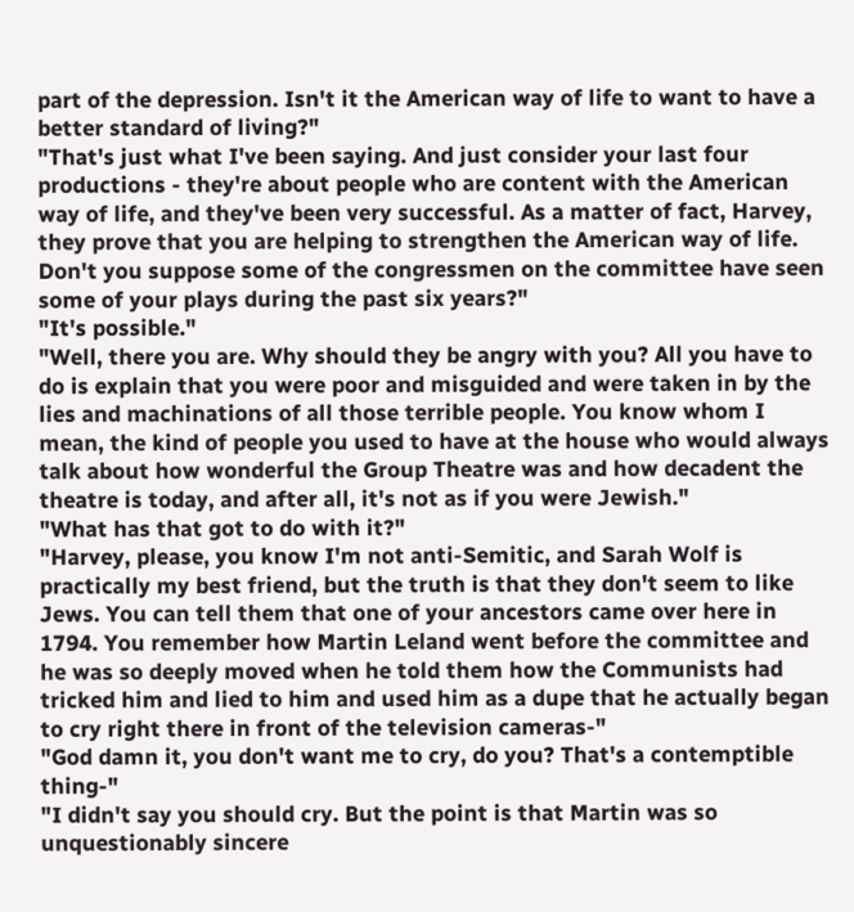part of the depression. Isn't it the American way of life to want to have a better standard of living?"
"That's just what I've been saying. And just consider your last four productions - they're about people who are content with the American way of life, and they've been very successful. As a matter of fact, Harvey, they prove that you are helping to strengthen the American way of life. Don't you suppose some of the congressmen on the committee have seen some of your plays during the past six years?"
"It's possible."
"Well, there you are. Why should they be angry with you? All you have to do is explain that you were poor and misguided and were taken in by the lies and machinations of all those terrible people. You know whom I mean, the kind of people you used to have at the house who would always talk about how wonderful the Group Theatre was and how decadent the theatre is today, and after all, it's not as if you were Jewish."
"What has that got to do with it?"
"Harvey, please, you know I'm not anti-Semitic, and Sarah Wolf is practically my best friend, but the truth is that they don't seem to like Jews. You can tell them that one of your ancestors came over here in 1794. You remember how Martin Leland went before the committee and he was so deeply moved when he told them how the Communists had tricked him and lied to him and used him as a dupe that he actually began to cry right there in front of the television cameras-"
"God damn it, you don't want me to cry, do you? That's a contemptible thing-"
"I didn't say you should cry. But the point is that Martin was so unquestionably sincere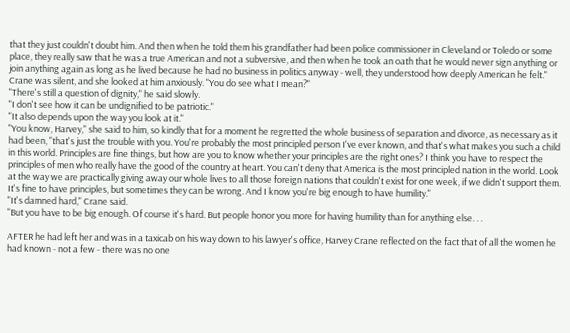that they just couldn't doubt him. And then when he told them his grandfather had been police commissioner in Cleveland or Toledo or some place, they really saw that he was a true American and not a subversive, and then when he took an oath that he would never sign anything or join anything again as long as he lived because he had no business in politics anyway - well, they understood how deeply American he felt." Crane was silent, and she looked at him anxiously. "You do see what I mean?"
"There's still a question of dignity," he said slowly.
"I don't see how it can be undignified to be patriotic."
"It also depends upon the way you look at it."
"You know, Harvey," she said to him, so kindly that for a moment he regretted the whole business of separation and divorce, as necessary as it had been, "that's just the trouble with you. You're probably the most principled person I've ever known, and that's what makes you such a child in this world. Principles are fine things, but how are you to know whether your principles are the right ones? I think you have to respect the principles of men who really have the good of the country at heart. You can't deny that America is the most principled nation in the world. Look at the way we are practically giving away our whole lives to all those foreign nations that couldn't exist for one week, if we didn't support them. It's fine to have principles, but sometimes they can be wrong. And I know you're big enough to have humility."
"It's damned hard," Crane said.
"But you have to be big enough. Of course it's hard. But people honor you more for having humility than for anything else. . .

AFTER he had left her and was in a taxicab on his way down to his lawyer's office, Harvey Crane reflected on the fact that of all the women he had known - not a few - there was no one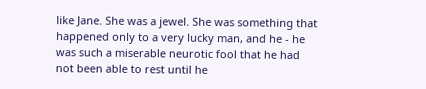like Jane. She was a jewel. She was something that happened only to a very lucky man, and he - he was such a miserable neurotic fool that he had not been able to rest until he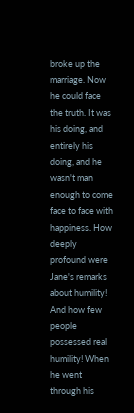broke up the marriage. Now he could face the truth. It was his doing, and entirely his doing, and he wasn't man enough to come face to face with happiness. How deeply profound were Jane's remarks about humility! And how few people possessed real humility! When he went through his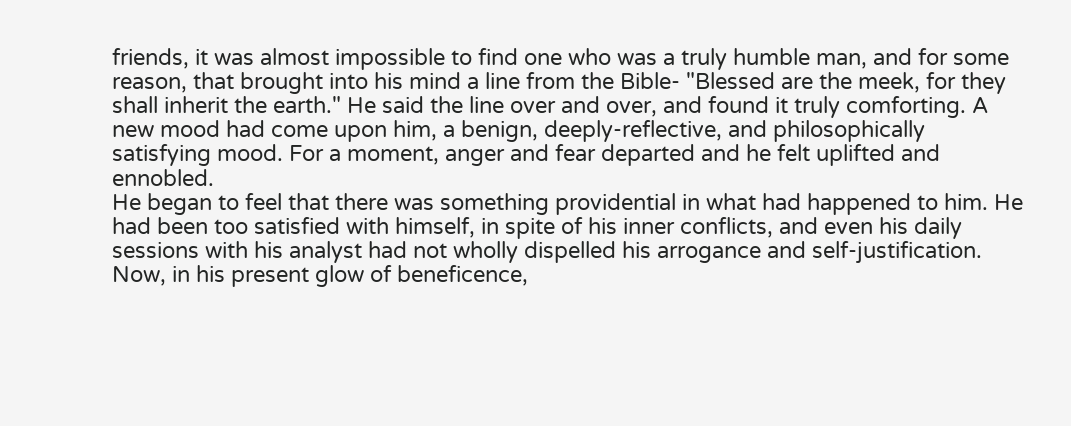friends, it was almost impossible to find one who was a truly humble man, and for some reason, that brought into his mind a line from the Bible- "Blessed are the meek, for they shall inherit the earth." He said the line over and over, and found it truly comforting. A new mood had come upon him, a benign, deeply-reflective, and philosophically satisfying mood. For a moment, anger and fear departed and he felt uplifted and ennobled.
He began to feel that there was something providential in what had happened to him. He had been too satisfied with himself, in spite of his inner conflicts, and even his daily sessions with his analyst had not wholly dispelled his arrogance and self-justification. Now, in his present glow of beneficence,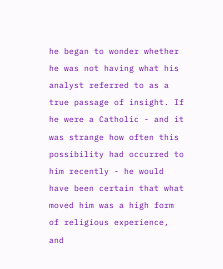he began to wonder whether he was not having what his analyst referred to as a true passage of insight. If he were a Catholic - and it was strange how often this possibility had occurred to him recently - he would have been certain that what moved him was a high form of religious experience, and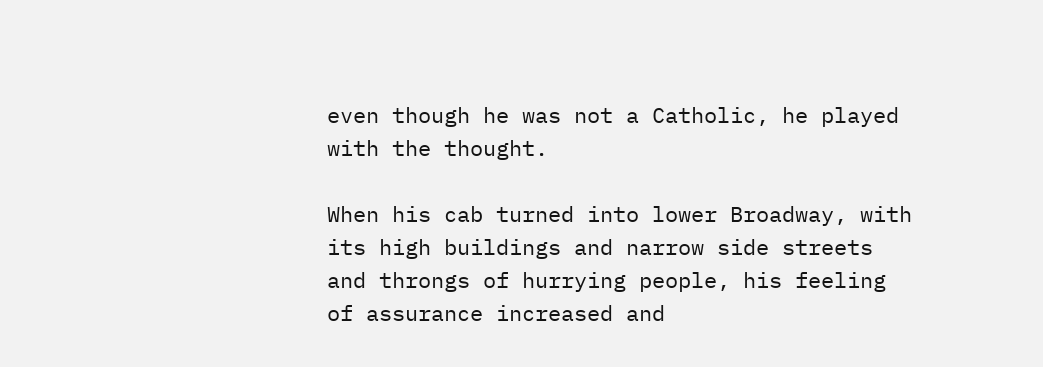even though he was not a Catholic, he played with the thought.

When his cab turned into lower Broadway, with its high buildings and narrow side streets and throngs of hurrying people, his feeling of assurance increased and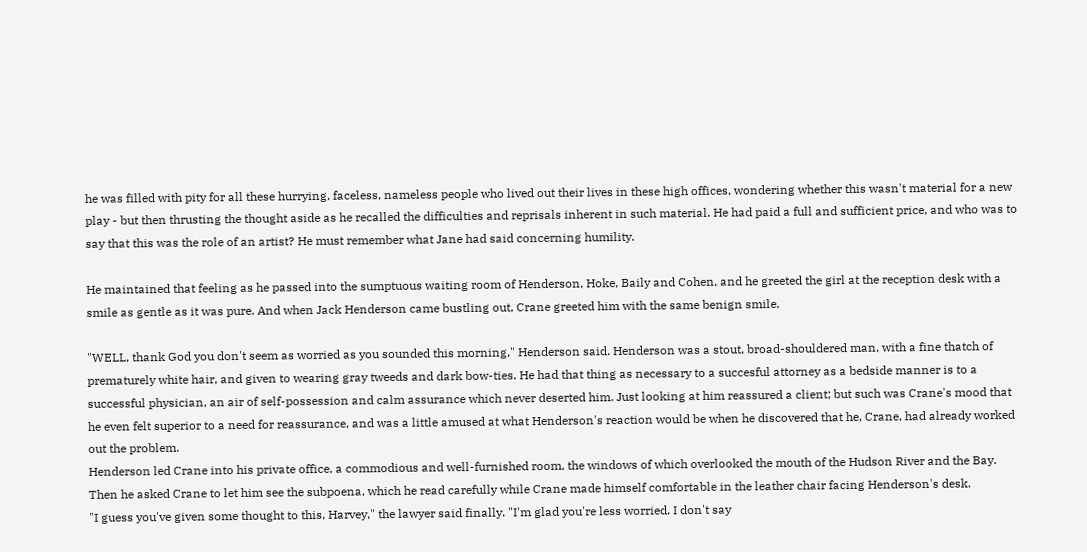he was filled with pity for all these hurrying, faceless, nameless people who lived out their lives in these high offices, wondering whether this wasn't material for a new play - but then thrusting the thought aside as he recalled the difficulties and reprisals inherent in such material. He had paid a full and sufficient price, and who was to say that this was the role of an artist? He must remember what Jane had said concerning humility.

He maintained that feeling as he passed into the sumptuous waiting room of Henderson, Hoke, Baily and Cohen, and he greeted the girl at the reception desk with a smile as gentle as it was pure. And when Jack Henderson came bustling out, Crane greeted him with the same benign smile.

"WELL, thank God you don't seem as worried as you sounded this morning," Henderson said. Henderson was a stout, broad-shouldered man, with a fine thatch of prematurely white hair, and given to wearing gray tweeds and dark bow-ties. He had that thing as necessary to a succesful attorney as a bedside manner is to a successful physician, an air of self-possession and calm assurance which never deserted him. Just looking at him reassured a client; but such was Crane's mood that he even felt superior to a need for reassurance, and was a little amused at what Henderson's reaction would be when he discovered that he, Crane, had already worked out the problem.
Henderson led Crane into his private office, a commodious and well-furnished room, the windows of which overlooked the mouth of the Hudson River and the Bay. Then he asked Crane to let him see the subpoena, which he read carefully while Crane made himself comfortable in the leather chair facing Henderson's desk.
"I guess you've given some thought to this, Harvey," the lawyer said finally. "I'm glad you're less worried. I don't say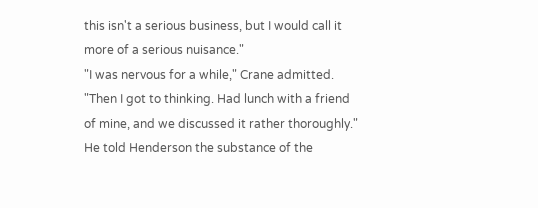this isn't a serious business, but I would call it more of a serious nuisance."
"I was nervous for a while," Crane admitted. "Then I got to thinking. Had lunch with a friend of mine, and we discussed it rather thoroughly." He told Henderson the substance of the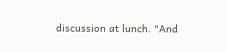discussion at lunch. "And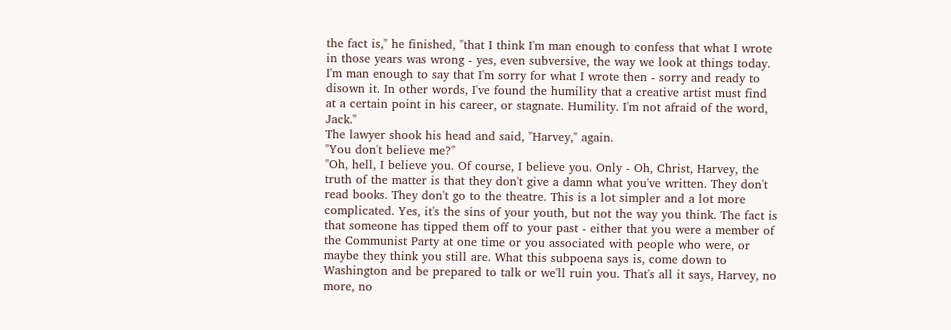the fact is," he finished, "that I think I'm man enough to confess that what I wrote in those years was wrong - yes, even subversive, the way we look at things today. I'm man enough to say that I'm sorry for what I wrote then - sorry and ready to disown it. In other words, I've found the humility that a creative artist must find at a certain point in his career, or stagnate. Humility. I'm not afraid of the word, Jack."
The lawyer shook his head and said, "Harvey," again.
"You don't believe me?"
"Oh, hell, I believe you. Of course, I believe you. Only - Oh, Christ, Harvey, the truth of the matter is that they don't give a damn what you've written. They don't read books. They don't go to the theatre. This is a lot simpler and a lot more complicated. Yes, it's the sins of your youth, but not the way you think. The fact is that someone has tipped them off to your past - either that you were a member of the Communist Party at one time or you associated with people who were, or maybe they think you still are. What this subpoena says is, come down to Washington and be prepared to talk or we'll ruin you. That's all it says, Harvey, no more, no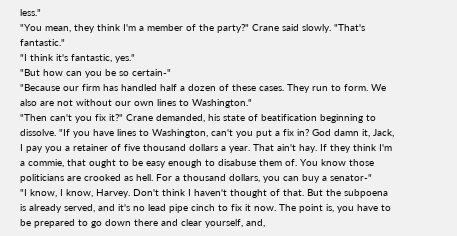less."
"You mean, they think I'm a member of the party?" Crane said slowly. "That's fantastic."
"I think it's fantastic, yes."
"But how can you be so certain-"
"Because our firm has handled half a dozen of these cases. They run to form. We also are not without our own lines to Washington."
"Then can't you fix it?" Crane demanded, his state of beatification beginning to dissolve. "If you have lines to Washington, can't you put a fix in? God damn it, Jack, I pay you a retainer of five thousand dollars a year. That ain't hay. If they think I'm a commie, that ought to be easy enough to disabuse them of. You know those politicians are crooked as hell. For a thousand dollars, you can buy a senator-"
"I know, I know, Harvey. Don't think I haven't thought of that. But the subpoena is already served, and it's no lead pipe cinch to fix it now. The point is, you have to be prepared to go down there and clear yourself, and,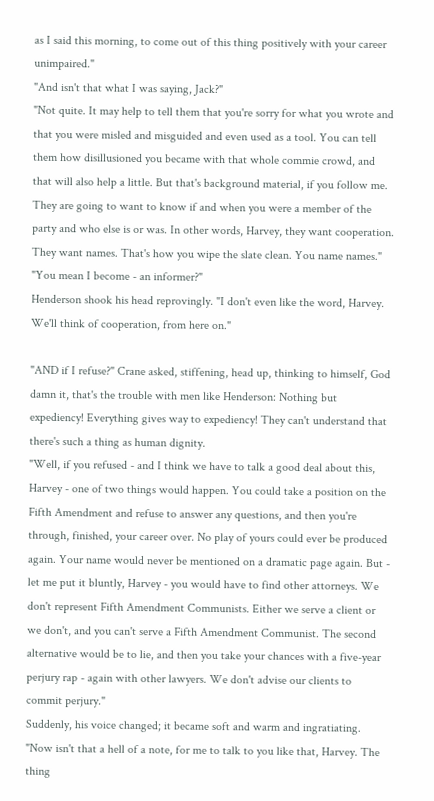as I said this morning, to come out of this thing positively with your career unimpaired."
"And isn't that what I was saying, Jack?"
"Not quite. It may help to tell them that you're sorry for what you wrote and that you were misled and misguided and even used as a tool. You can tell them how disillusioned you became with that whole commie crowd, and that will also help a little. But that's background material, if you follow me. They are going to want to know if and when you were a member of the party and who else is or was. In other words, Harvey, they want cooperation. They want names. That's how you wipe the slate clean. You name names."
"You mean I become - an informer?"
Henderson shook his head reprovingly. "I don't even like the word, Harvey. We'll think of cooperation, from here on."

"AND if I refuse?" Crane asked, stiffening, head up, thinking to himself, God damn it, that's the trouble with men like Henderson: Nothing but expediency! Everything gives way to expediency! They can't understand that there's such a thing as human dignity.
"Well, if you refused - and I think we have to talk a good deal about this, Harvey - one of two things would happen. You could take a position on the Fifth Amendment and refuse to answer any questions, and then you're through, finished, your career over. No play of yours could ever be produced again. Your name would never be mentioned on a dramatic page again. But - let me put it bluntly, Harvey - you would have to find other attorneys. We don't represent Fifth Amendment Communists. Either we serve a client or we don't, and you can't serve a Fifth Amendment Communist. The second alternative would be to lie, and then you take your chances with a five-year perjury rap - again with other lawyers. We don't advise our clients to commit perjury."
Suddenly, his voice changed; it became soft and warm and ingratiating. "Now isn't that a hell of a note, for me to talk to you like that, Harvey. The thing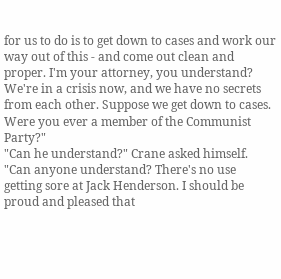for us to do is to get down to cases and work our way out of this - and come out clean and proper. I'm your attorney, you understand? We're in a crisis now, and we have no secrets from each other. Suppose we get down to cases. Were you ever a member of the Communist Party?"
"Can he understand?" Crane asked himself. "Can anyone understand? There's no use getting sore at Jack Henderson. I should be proud and pleased that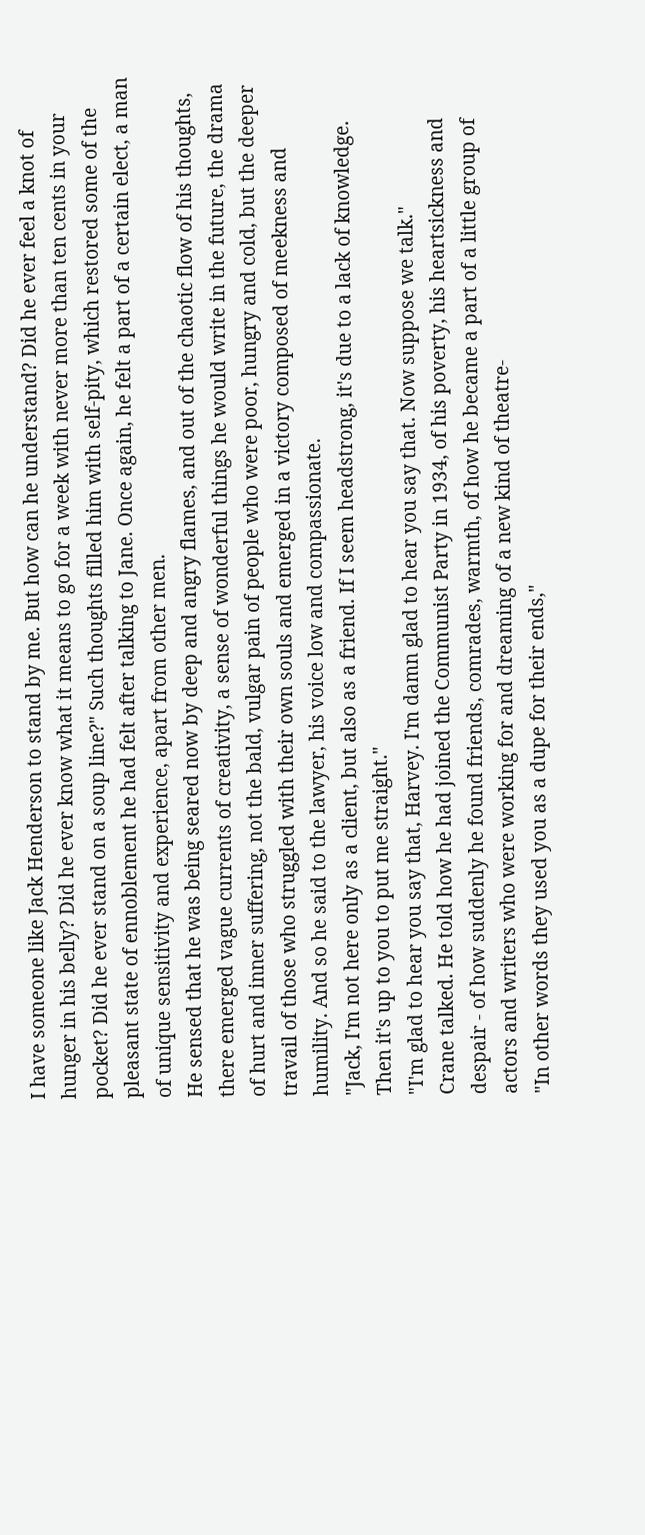I have someone like Jack Henderson to stand by me. But how can he understand? Did he ever feel a knot of hunger in his belly? Did he ever know what it means to go for a week with never more than ten cents in your pocket? Did he ever stand on a soup line?" Such thoughts filled him with self-pity, which restored some of the pleasant state of ennoblement he had felt after talking to Jane. Once again, he felt a part of a certain elect, a man of unique sensitivity and experience, apart from other men.
He sensed that he was being seared now by deep and angry flames, and out of the chaotic flow of his thoughts, there emerged vague currents of creativity, a sense of wonderful things he would write in the future, the drama of hurt and inner suffering, not the bald, vulgar pain of people who were poor, hungry and cold, but the deeper travail of those who struggled with their own souls and emerged in a victory composed of meekness and humility. And so he said to the lawyer, his voice low and compassionate.
"Jack, I'm not here only as a client, but also as a friend. If I seem headstrong, it's due to a lack of knowledge. Then it's up to you to put me straight."
"I'm glad to hear you say that, Harvey. I'm damn glad to hear you say that. Now suppose we talk."
Crane talked. He told how he had joined the Communist Party in 1934, of his poverty, his heartsickness and despair - of how suddenly he found friends, comrades, warmth, of how he became a part of a little group of actors and writers who were working for and dreaming of a new kind of theatre-
"In other words they used you as a dupe for their ends,"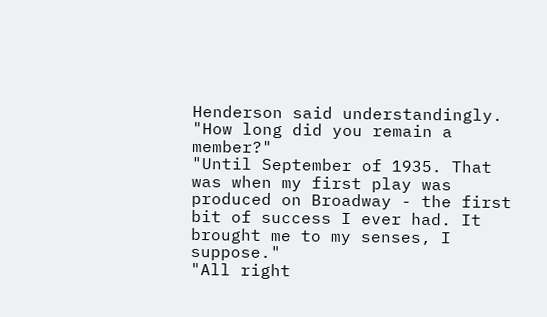Henderson said understandingly. "How long did you remain a member?"
"Until September of 1935. That was when my first play was produced on Broadway - the first bit of success I ever had. It brought me to my senses, I suppose."
"All right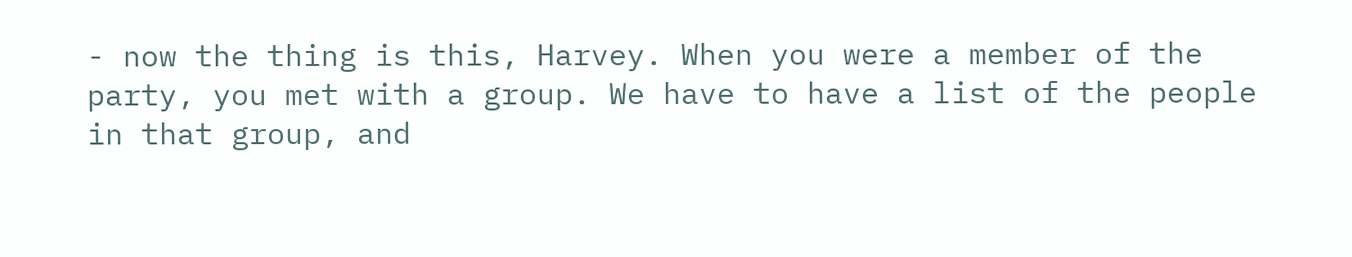- now the thing is this, Harvey. When you were a member of the party, you met with a group. We have to have a list of the people in that group, and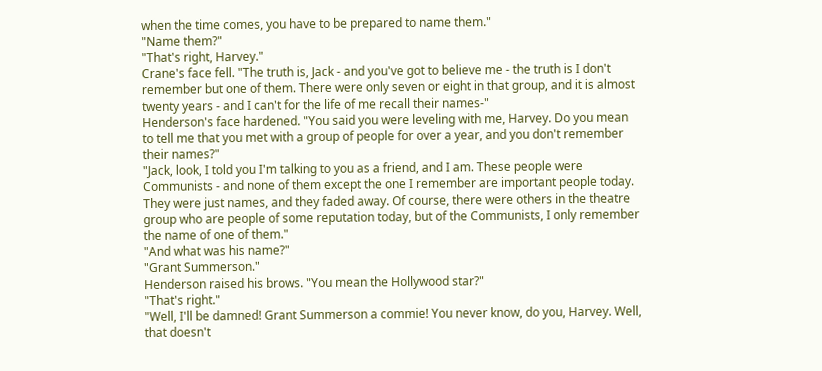when the time comes, you have to be prepared to name them."
"Name them?"
"That's right, Harvey."
Crane's face fell. "The truth is, Jack - and you've got to believe me - the truth is I don't remember but one of them. There were only seven or eight in that group, and it is almost twenty years - and I can't for the life of me recall their names-"
Henderson's face hardened. "You said you were leveling with me, Harvey. Do you mean to tell me that you met with a group of people for over a year, and you don't remember their names?"
"Jack, look, I told you I'm talking to you as a friend, and I am. These people were Communists - and none of them except the one I remember are important people today. They were just names, and they faded away. Of course, there were others in the theatre group who are people of some reputation today, but of the Communists, I only remember the name of one of them."
"And what was his name?"
"Grant Summerson."
Henderson raised his brows. "You mean the Hollywood star?"
"That's right."
"Well, I'll be damned! Grant Summerson a commie! You never know, do you, Harvey. Well, that doesn't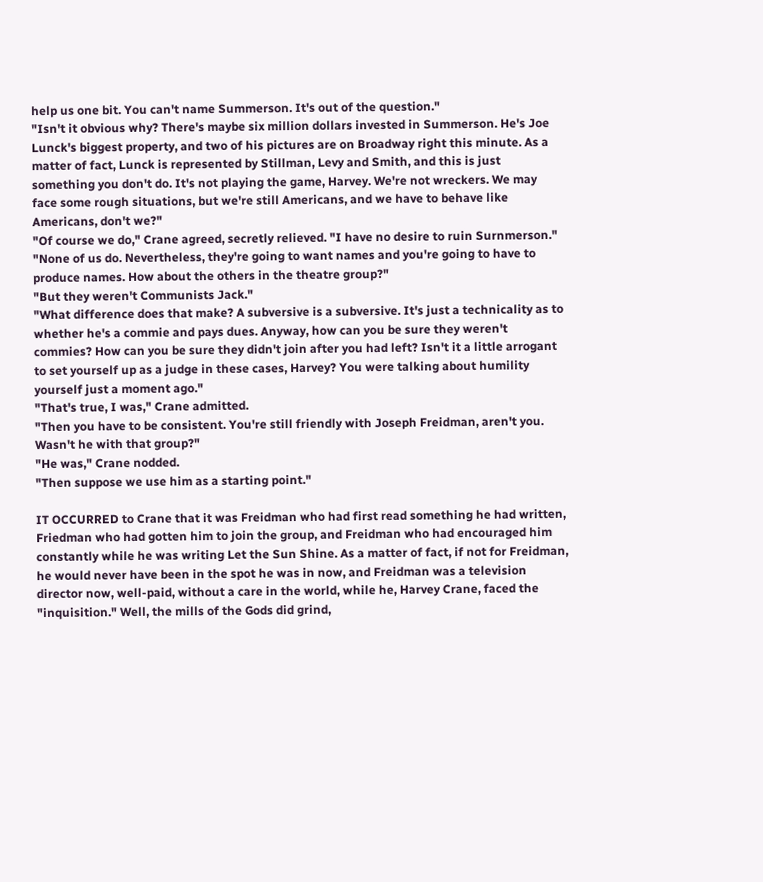help us one bit. You can't name Summerson. It's out of the question."
"Isn't it obvious why? There's maybe six million dollars invested in Summerson. He's Joe Lunck's biggest property, and two of his pictures are on Broadway right this minute. As a matter of fact, Lunck is represented by Stillman, Levy and Smith, and this is just something you don't do. It's not playing the game, Harvey. We're not wreckers. We may face some rough situations, but we're still Americans, and we have to behave like Americans, don't we?"
"Of course we do," Crane agreed, secretly relieved. "I have no desire to ruin Surnmerson."
"None of us do. Nevertheless, they're going to want names and you're going to have to produce names. How about the others in the theatre group?"
"But they weren't Communists Jack."
"What difference does that make? A subversive is a subversive. It's just a technicality as to whether he's a commie and pays dues. Anyway, how can you be sure they weren't commies? How can you be sure they didn't join after you had left? Isn't it a little arrogant to set yourself up as a judge in these cases, Harvey? You were talking about humility yourself just a moment ago."
"That's true, I was," Crane admitted.
"Then you have to be consistent. You're still friendly with Joseph Freidman, aren't you. Wasn't he with that group?"
"He was," Crane nodded.
"Then suppose we use him as a starting point."

IT OCCURRED to Crane that it was Freidman who had first read something he had written, Friedman who had gotten him to join the group, and Freidman who had encouraged him constantly while he was writing Let the Sun Shine. As a matter of fact, if not for Freidman, he would never have been in the spot he was in now, and Freidman was a television director now, well-paid, without a care in the world, while he, Harvey Crane, faced the "inquisition." Well, the mills of the Gods did grind,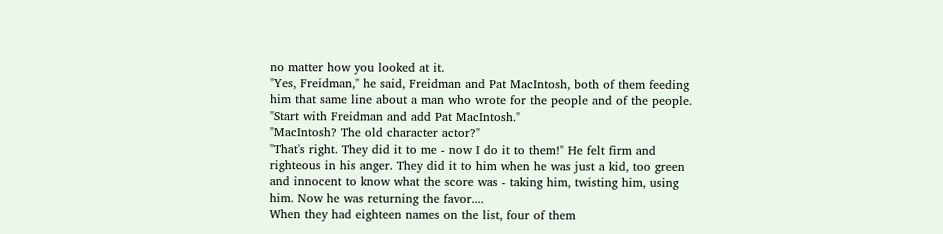no matter how you looked at it.
"Yes, Freidman," he said, Freidman and Pat MacIntosh, both of them feeding him that same line about a man who wrote for the people and of the people. "Start with Freidman and add Pat MacIntosh."
"MacIntosh? The old character actor?"
"That's right. They did it to me - now I do it to them!" He felt firm and righteous in his anger. They did it to him when he was just a kid, too green and innocent to know what the score was - taking him, twisting him, using him. Now he was returning the favor....
When they had eighteen names on the list, four of them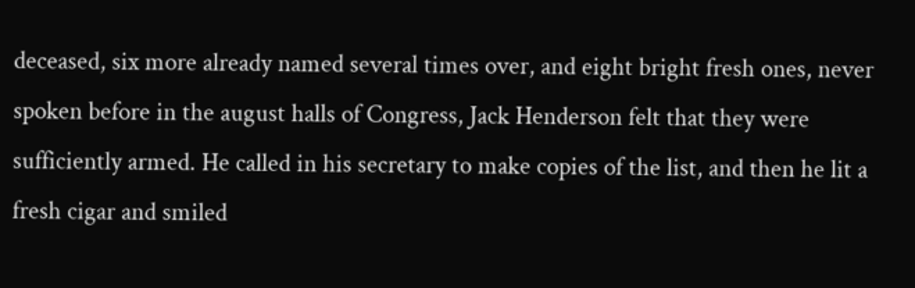deceased, six more already named several times over, and eight bright fresh ones, never spoken before in the august halls of Congress, Jack Henderson felt that they were sufficiently armed. He called in his secretary to make copies of the list, and then he lit a fresh cigar and smiled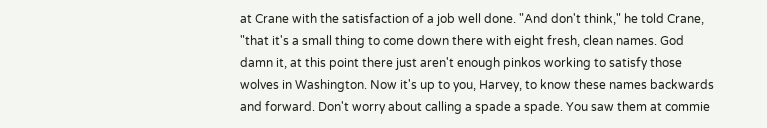at Crane with the satisfaction of a job well done. "And don't think," he told Crane, "that it's a small thing to come down there with eight fresh, clean names. God damn it, at this point there just aren't enough pinkos working to satisfy those wolves in Washington. Now it's up to you, Harvey, to know these names backwards and forward. Don't worry about calling a spade a spade. You saw them at commie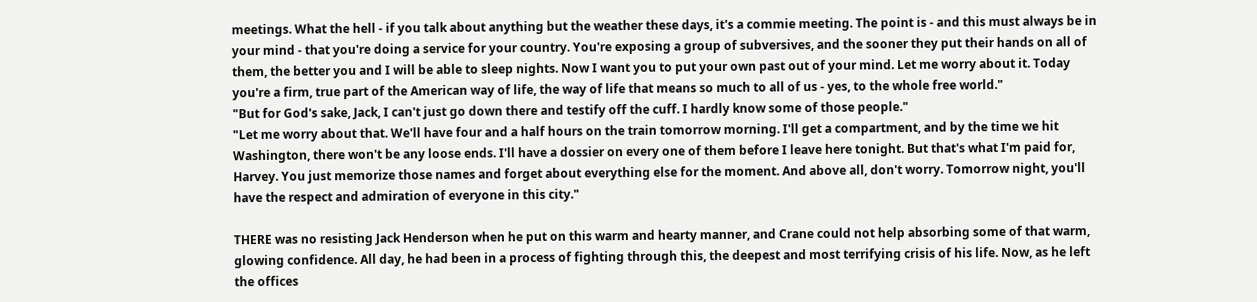meetings. What the hell - if you talk about anything but the weather these days, it's a commie meeting. The point is - and this must always be in your mind - that you're doing a service for your country. You're exposing a group of subversives, and the sooner they put their hands on all of them, the better you and I will be able to sleep nights. Now I want you to put your own past out of your mind. Let me worry about it. Today you're a firm, true part of the American way of life, the way of life that means so much to all of us - yes, to the whole free world."
"But for God's sake, Jack, I can't just go down there and testify off the cuff. I hardly know some of those people."
"Let me worry about that. We'll have four and a half hours on the train tomorrow morning. I'll get a compartment, and by the time we hit Washington, there won't be any loose ends. I'll have a dossier on every one of them before I leave here tonight. But that's what I'm paid for, Harvey. You just memorize those names and forget about everything else for the moment. And above all, don't worry. Tomorrow night, you'll have the respect and admiration of everyone in this city."

THERE was no resisting Jack Henderson when he put on this warm and hearty manner, and Crane could not help absorbing some of that warm, glowing confidence. All day, he had been in a process of fighting through this, the deepest and most terrifying crisis of his life. Now, as he left the offices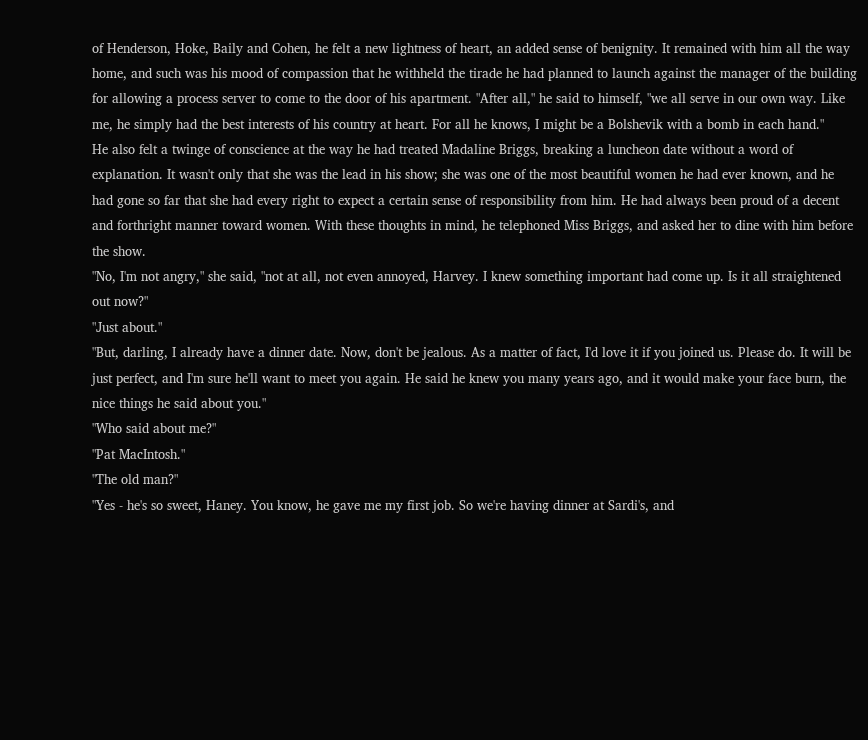of Henderson, Hoke, Baily and Cohen, he felt a new lightness of heart, an added sense of benignity. It remained with him all the way home, and such was his mood of compassion that he withheld the tirade he had planned to launch against the manager of the building for allowing a process server to come to the door of his apartment. "After all," he said to himself, "we all serve in our own way. Like me, he simply had the best interests of his country at heart. For all he knows, I might be a Bolshevik with a bomb in each hand."
He also felt a twinge of conscience at the way he had treated Madaline Briggs, breaking a luncheon date without a word of explanation. It wasn't only that she was the lead in his show; she was one of the most beautiful women he had ever known, and he had gone so far that she had every right to expect a certain sense of responsibility from him. He had always been proud of a decent and forthright manner toward women. With these thoughts in mind, he telephoned Miss Briggs, and asked her to dine with him before the show.
"No, I'm not angry," she said, "not at all, not even annoyed, Harvey. I knew something important had come up. Is it all straightened out now?"
"Just about."
"But, darling, I already have a dinner date. Now, don't be jealous. As a matter of fact, I'd love it if you joined us. Please do. It will be just perfect, and I'm sure he'll want to meet you again. He said he knew you many years ago, and it would make your face burn, the nice things he said about you."
"Who said about me?"
"Pat MacIntosh."
"The old man?"
"Yes - he's so sweet, Haney. You know, he gave me my first job. So we're having dinner at Sardi's, and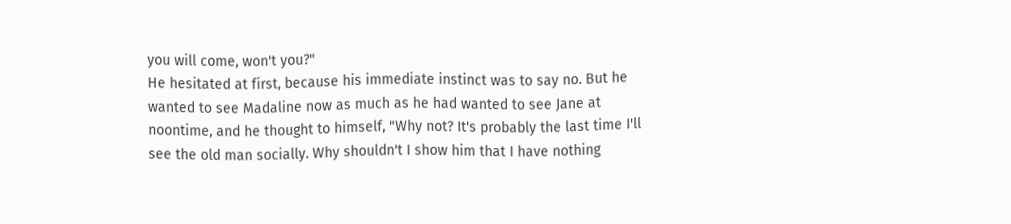you will come, won't you?"
He hesitated at first, because his immediate instinct was to say no. But he wanted to see Madaline now as much as he had wanted to see Jane at noontime, and he thought to himself, "Why not? It's probably the last time I'll see the old man socially. Why shouldn't I show him that I have nothing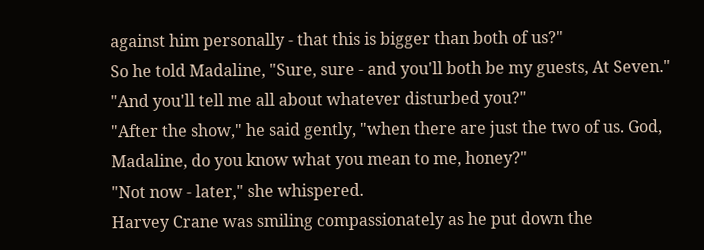against him personally - that this is bigger than both of us?"
So he told Madaline, "Sure, sure - and you'll both be my guests, At Seven."
"And you'll tell me all about whatever disturbed you?"
"After the show," he said gently, "when there are just the two of us. God, Madaline, do you know what you mean to me, honey?"
"Not now - later," she whispered.
Harvey Crane was smiling compassionately as he put down the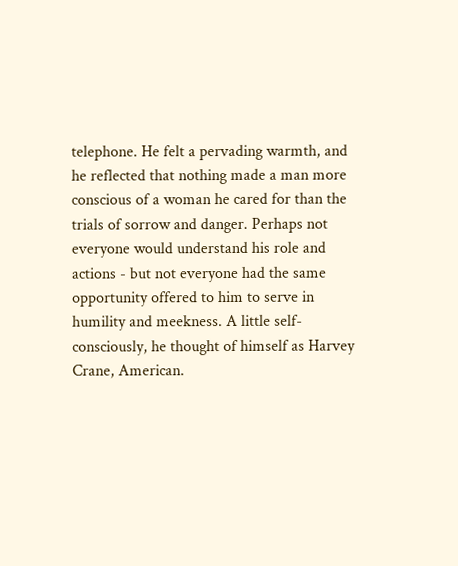telephone. He felt a pervading warmth, and he reflected that nothing made a man more conscious of a woman he cared for than the trials of sorrow and danger. Perhaps not everyone would understand his role and actions - but not everyone had the same opportunity offered to him to serve in humility and meekness. A little self-consciously, he thought of himself as Harvey Crane, American.